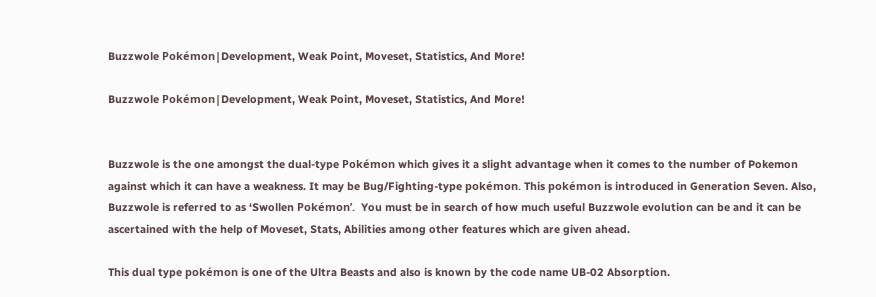Buzzwole Pokémon|Development, Weak Point, Moveset, Statistics, And More!

Buzzwole Pokémon|Development, Weak Point, Moveset, Statistics, And More!


Buzzwole is the one amongst the dual-type Pokémon which gives it a slight advantage when it comes to the number of Pokemon against which it can have a weakness. It may be Bug/Fighting-type pokémon. This pokémon is introduced in Generation Seven. Also, Buzzwole is referred to as ‘Swollen Pokémon’.  You must be in search of how much useful Buzzwole evolution can be and it can be ascertained with the help of Moveset, Stats, Abilities among other features which are given ahead.

This dual type pokémon is one of the Ultra Beasts and also is known by the code name UB-02 Absorption.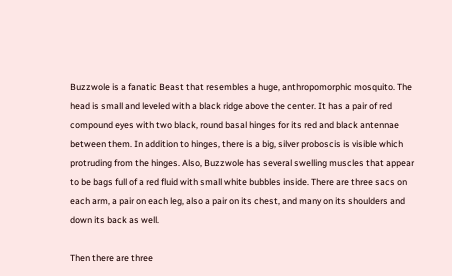Buzzwole is a fanatic Beast that resembles a huge, anthropomorphic mosquito. The head is small and leveled with a black ridge above the center. It has a pair of red compound eyes with two black, round basal hinges for its red and black antennae between them. In addition to hinges, there is a big, silver proboscis is visible which protruding from the hinges. Also, Buzzwole has several swelling muscles that appear to be bags full of a red fluid with small white bubbles inside. There are three sacs on each arm, a pair on each leg, also a pair on its chest, and many on its shoulders and down its back as well.

Then there are three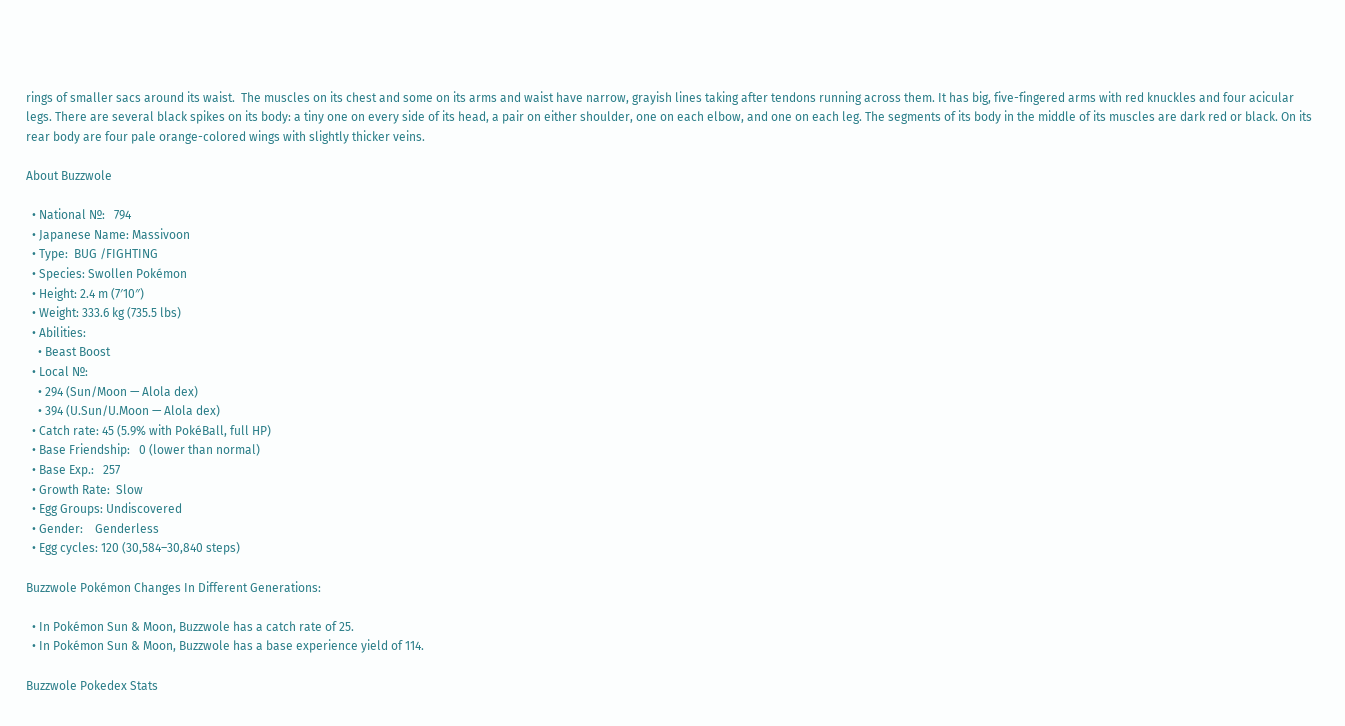rings of smaller sacs around its waist.  The muscles on its chest and some on its arms and waist have narrow, grayish lines taking after tendons running across them. It has big, five-fingered arms with red knuckles and four acicular legs. There are several black spikes on its body: a tiny one on every side of its head, a pair on either shoulder, one on each elbow, and one on each leg. The segments of its body in the middle of its muscles are dark red or black. On its rear body are four pale orange-colored wings with slightly thicker veins.

About Buzzwole

  • National №:   794
  • Japanese Name: Massivoon
  • Type:  BUG /FIGHTING
  • Species: Swollen Pokémon
  • Height: 2.4 m (7′10″)
  • Weight: 333.6 kg (735.5 lbs)
  • Abilities:
    • Beast Boost
  • Local №:
    • 294 (Sun/Moon — Alola dex)
    • 394 (U.Sun/U.Moon — Alola dex)
  • Catch rate: 45 (5.9% with PokéBall, full HP)
  • Base Friendship:   0 (lower than normal)
  • Base Exp.:   257
  • Growth Rate:  Slow
  • Egg Groups: Undiscovered
  • Gender:    Genderless
  • Egg cycles: 120 (30,584–30,840 steps)

Buzzwole Pokémon Changes In Different Generations:

  • In Pokémon Sun & Moon, Buzzwole has a catch rate of 25.
  • In Pokémon Sun & Moon, Buzzwole has a base experience yield of 114.

Buzzwole Pokedex Stats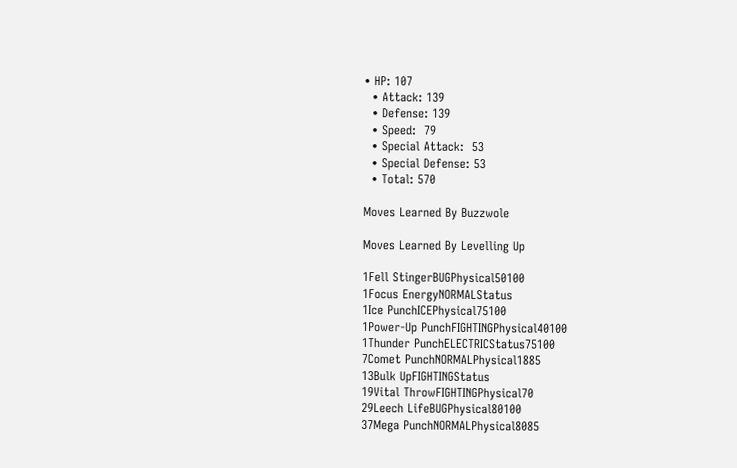• HP: 107
  • Attack: 139
  • Defense: 139
  • Speed:  79
  • Special Attack:  53
  • Special Defense: 53
  • Total: 570

Moves Learned By Buzzwole

Moves Learned By Levelling Up

1Fell StingerBUGPhysical50100
1Focus EnergyNORMALStatus
1Ice PunchICEPhysical75100
1Power-Up PunchFIGHTINGPhysical40100
1Thunder PunchELECTRICStatus75100
7Comet PunchNORMALPhysical1885
13Bulk UpFIGHTINGStatus
19Vital ThrowFIGHTINGPhysical70
29Leech LifeBUGPhysical80100
37Mega PunchNORMALPhysical8085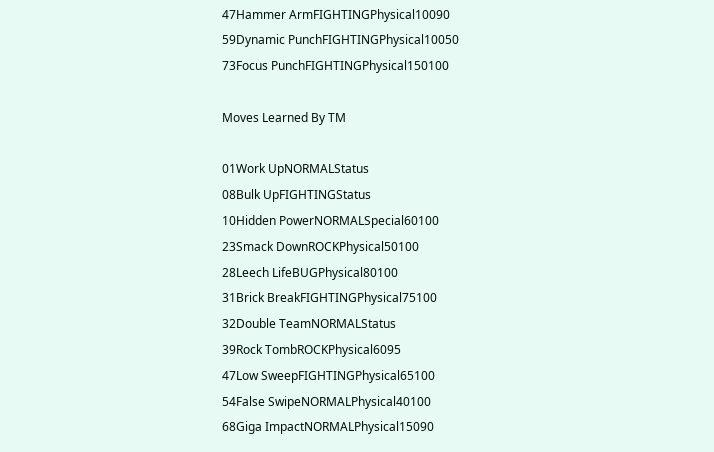47Hammer ArmFIGHTINGPhysical10090
59Dynamic PunchFIGHTINGPhysical10050
73Focus PunchFIGHTINGPhysical150100

Moves Learned By TM

01Work UpNORMALStatus
08Bulk UpFIGHTINGStatus
10Hidden PowerNORMALSpecial60100
23Smack DownROCKPhysical50100
28Leech LifeBUGPhysical80100
31Brick BreakFIGHTINGPhysical75100
32Double TeamNORMALStatus
39Rock TombROCKPhysical6095
47Low SweepFIGHTINGPhysical65100
54False SwipeNORMALPhysical40100
68Giga ImpactNORMALPhysical15090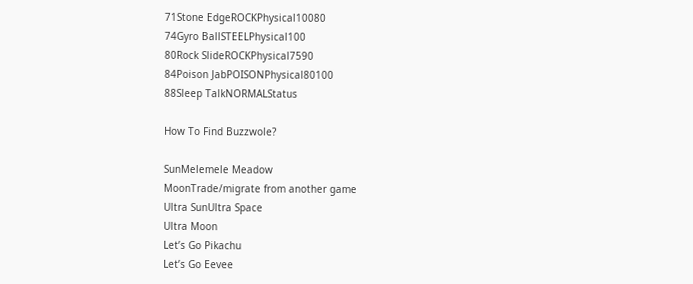71Stone EdgeROCKPhysical10080
74Gyro BallSTEELPhysical100
80Rock SlideROCKPhysical7590
84Poison JabPOISONPhysical80100
88Sleep TalkNORMALStatus

How To Find Buzzwole?

SunMelemele Meadow
MoonTrade/migrate from another game
Ultra SunUltra Space
Ultra Moon
Let’s Go Pikachu
Let’s Go Eevee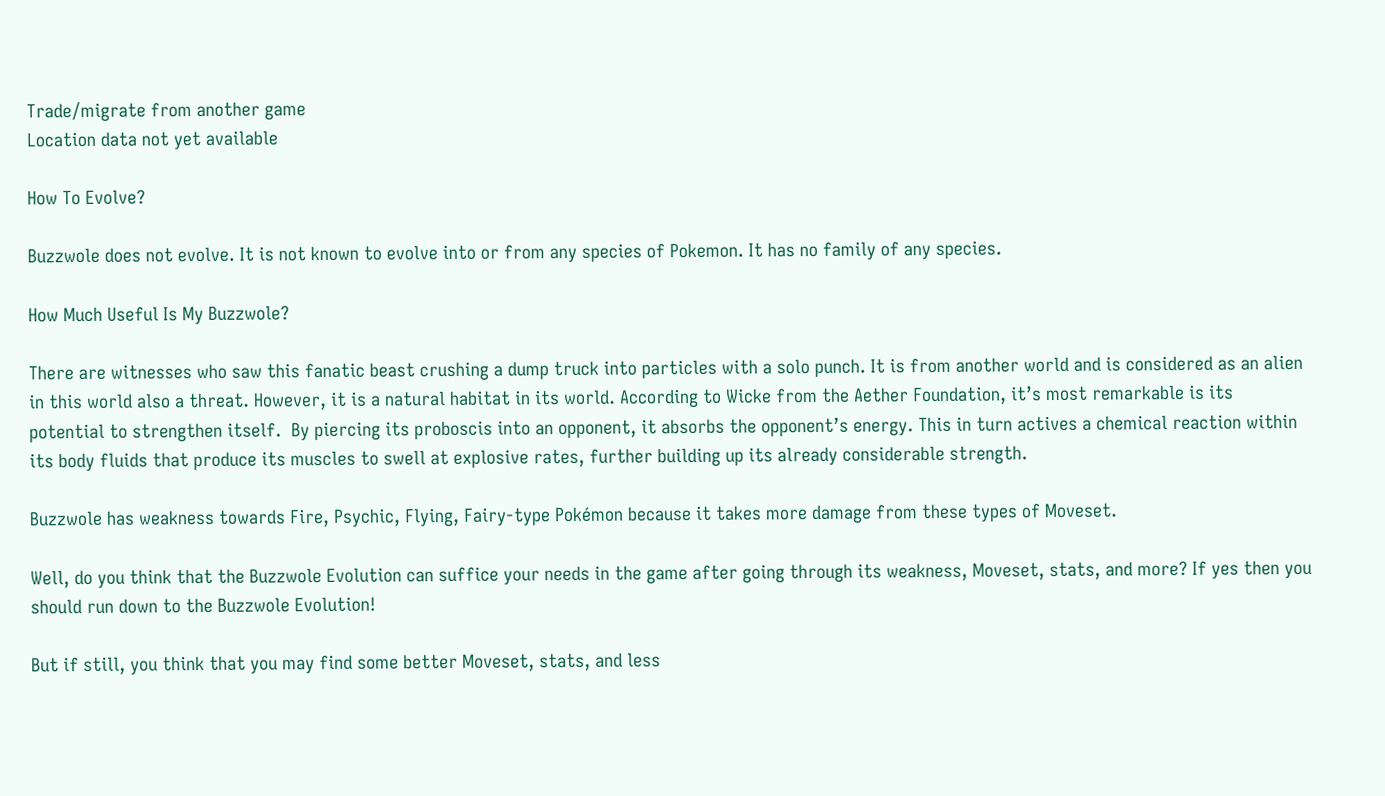Trade/migrate from another game
Location data not yet available

How To Evolve?

Buzzwole does not evolve. It is not known to evolve into or from any species of Pokemon. It has no family of any species.

How Much Useful Is My Buzzwole?

There are witnesses who saw this fanatic beast crushing a dump truck into particles with a solo punch. It is from another world and is considered as an alien in this world also a threat. However, it is a natural habitat in its world. According to Wicke from the Aether Foundation, it’s most remarkable is its potential to strengthen itself.  By piercing its proboscis into an opponent, it absorbs the opponent’s energy. This in turn actives a chemical reaction within its body fluids that produce its muscles to swell at explosive rates, further building up its already considerable strength.

Buzzwole has weakness towards Fire, Psychic, Flying, Fairy-type Pokémon because it takes more damage from these types of Moveset.

Well, do you think that the Buzzwole Evolution can suffice your needs in the game after going through its weakness, Moveset, stats, and more? If yes then you should run down to the Buzzwole Evolution!

But if still, you think that you may find some better Moveset, stats, and less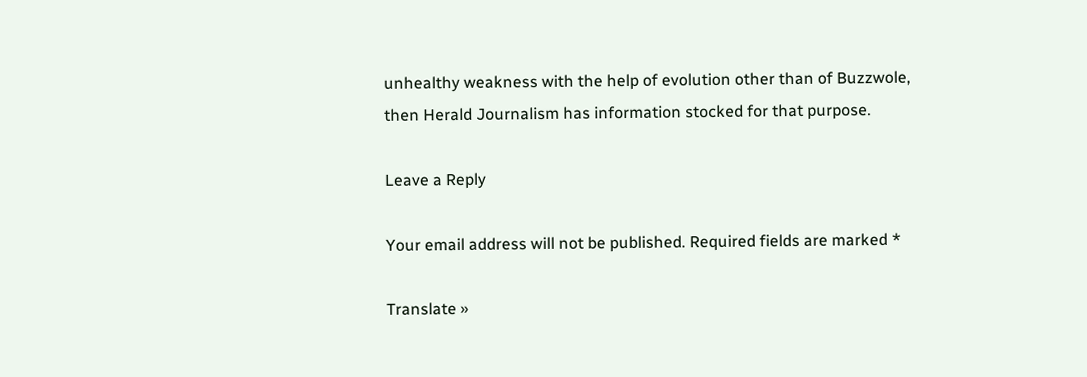unhealthy weakness with the help of evolution other than of Buzzwole, then Herald Journalism has information stocked for that purpose.

Leave a Reply

Your email address will not be published. Required fields are marked *

Translate »